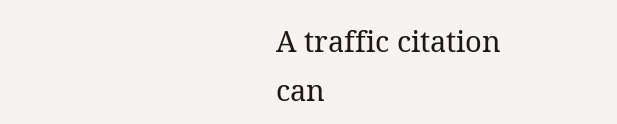A traffic citation can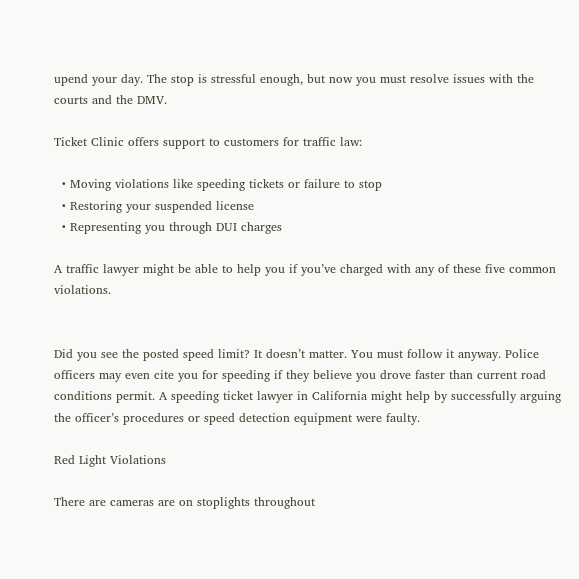upend your day. The stop is stressful enough, but now you must resolve issues with the courts and the DMV.

Ticket Clinic offers support to customers for traffic law:

  • Moving violations like speeding tickets or failure to stop
  • Restoring your suspended license
  • Representing you through DUI charges

A traffic lawyer might be able to help you if you’ve charged with any of these five common violations.


Did you see the posted speed limit? It doesn’t matter. You must follow it anyway. Police officers may even cite you for speeding if they believe you drove faster than current road conditions permit. A speeding ticket lawyer in California might help by successfully arguing the officer’s procedures or speed detection equipment were faulty.

Red Light Violations

There are cameras are on stoplights throughout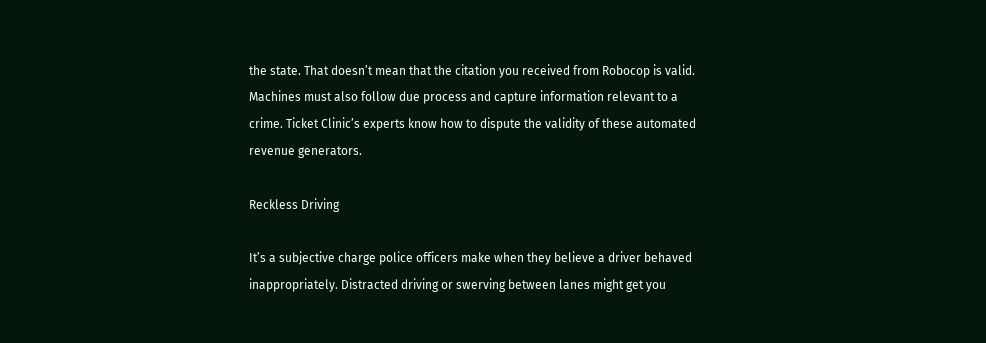the state. That doesn’t mean that the citation you received from Robocop is valid. Machines must also follow due process and capture information relevant to a crime. Ticket Clinic’s experts know how to dispute the validity of these automated revenue generators.

Reckless Driving

It’s a subjective charge police officers make when they believe a driver behaved inappropriately. Distracted driving or swerving between lanes might get you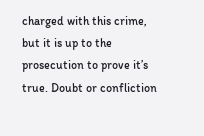charged with this crime, but it is up to the prosecution to prove it’s true. Doubt or confliction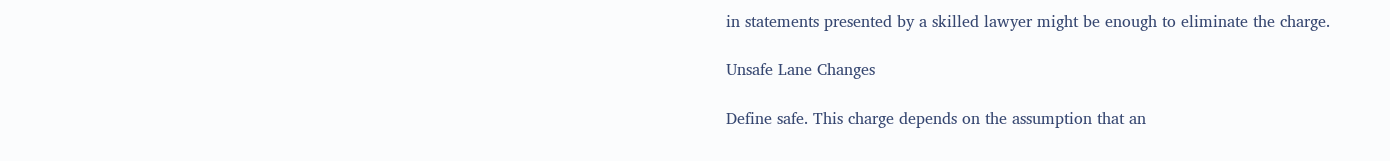in statements presented by a skilled lawyer might be enough to eliminate the charge.

Unsafe Lane Changes

Define safe. This charge depends on the assumption that an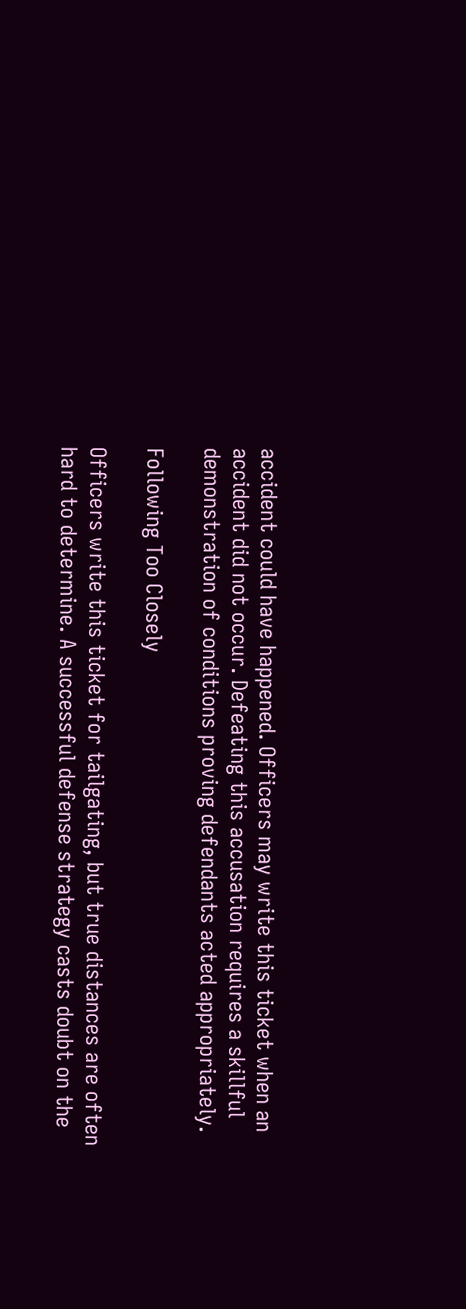accident could have happened. Officers may write this ticket when an accident did not occur. Defeating this accusation requires a skillful demonstration of conditions proving defendants acted appropriately.

Following Too Closely

Officers write this ticket for tailgating, but true distances are often hard to determine. A successful defense strategy casts doubt on the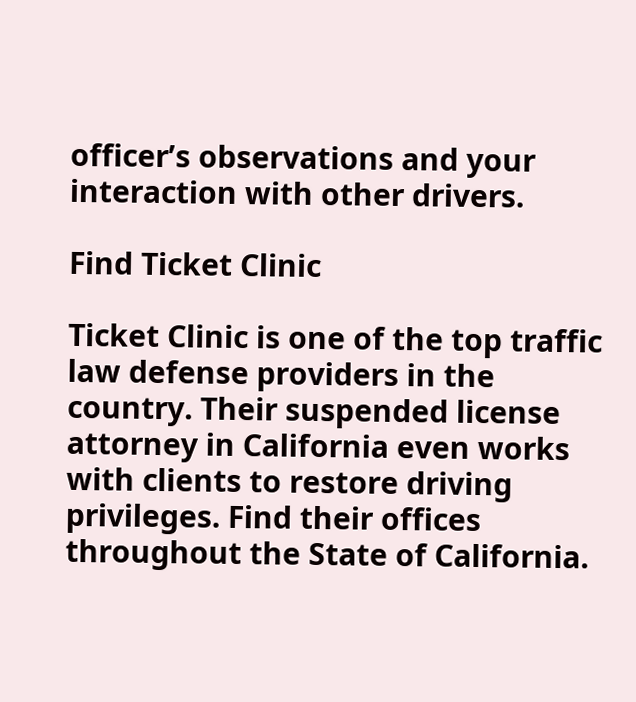officer’s observations and your interaction with other drivers.

Find Ticket Clinic

Ticket Clinic is one of the top traffic law defense providers in the country. Their suspended license attorney in California even works with clients to restore driving privileges. Find their offices throughout the State of California.